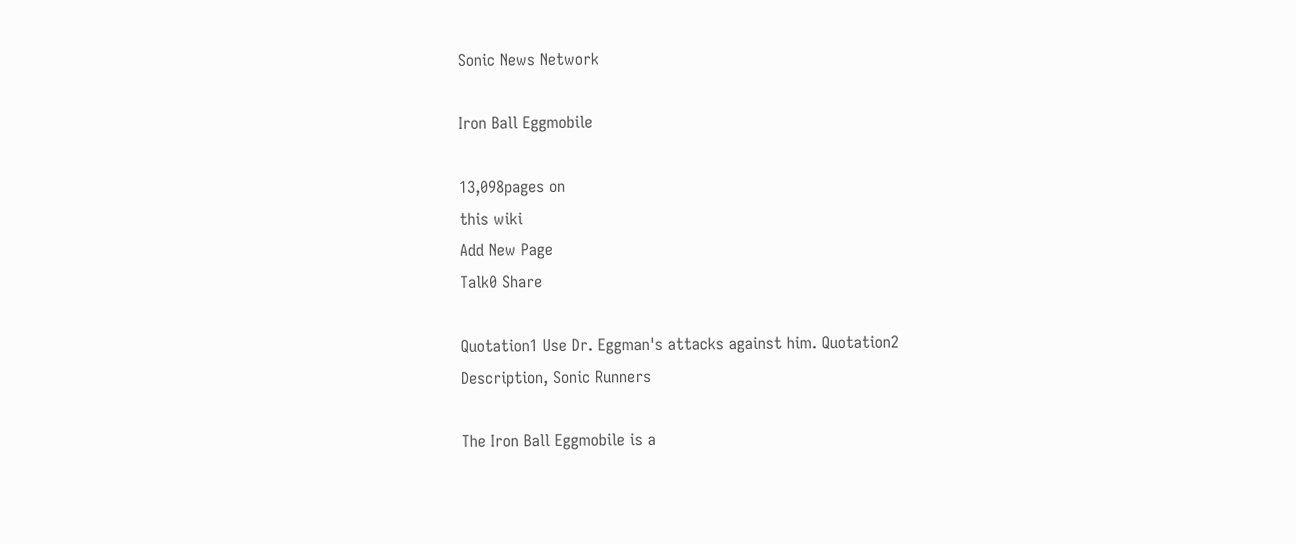Sonic News Network

Iron Ball Eggmobile

13,098pages on
this wiki
Add New Page
Talk0 Share

Quotation1 Use Dr. Eggman's attacks against him. Quotation2
Description, Sonic Runners

The Iron Ball Eggmobile is a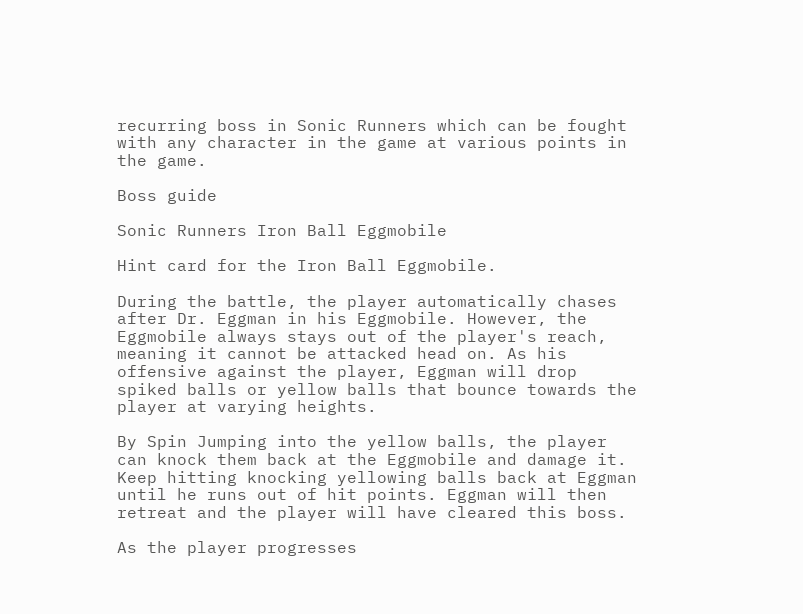recurring boss in Sonic Runners which can be fought with any character in the game at various points in the game.

Boss guide

Sonic Runners Iron Ball Eggmobile

Hint card for the Iron Ball Eggmobile.

During the battle, the player automatically chases after Dr. Eggman in his Eggmobile. However, the Eggmobile always stays out of the player's reach, meaning it cannot be attacked head on. As his offensive against the player, Eggman will drop spiked balls or yellow balls that bounce towards the player at varying heights.

By Spin Jumping into the yellow balls, the player can knock them back at the Eggmobile and damage it. Keep hitting knocking yellowing balls back at Eggman until he runs out of hit points. Eggman will then retreat and the player will have cleared this boss.

As the player progresses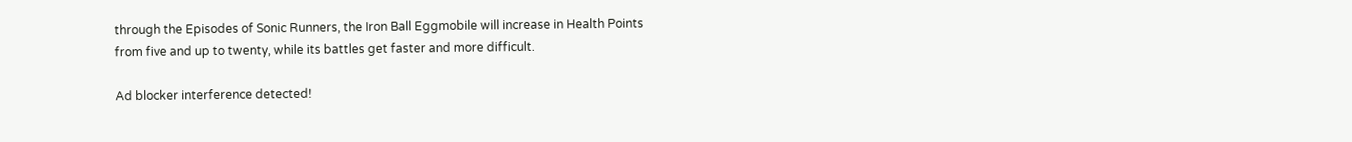through the Episodes of Sonic Runners, the Iron Ball Eggmobile will increase in Health Points from five and up to twenty, while its battles get faster and more difficult.

Ad blocker interference detected!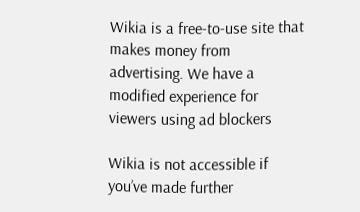Wikia is a free-to-use site that makes money from advertising. We have a modified experience for viewers using ad blockers

Wikia is not accessible if you’ve made further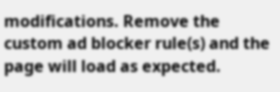modifications. Remove the custom ad blocker rule(s) and the page will load as expected.